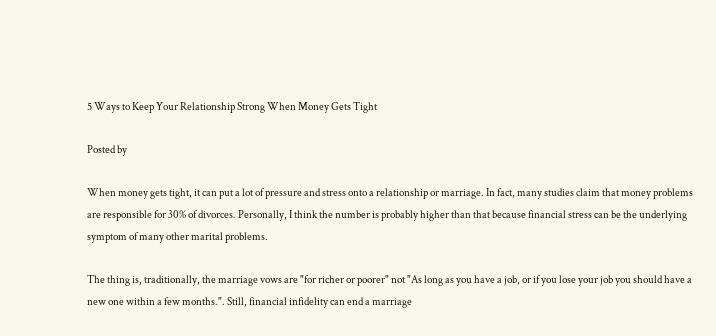5 Ways to Keep Your Relationship Strong When Money Gets Tight

Posted by

When money gets tight, it can put a lot of pressure and stress onto a relationship or marriage. In fact, many studies claim that money problems are responsible for 30% of divorces. Personally, I think the number is probably higher than that because financial stress can be the underlying symptom of many other marital problems.

The thing is, traditionally, the marriage vows are "for richer or poorer" not "As long as you have a job, or if you lose your job you should have a new one within a few months.". Still, financial infidelity can end a marriage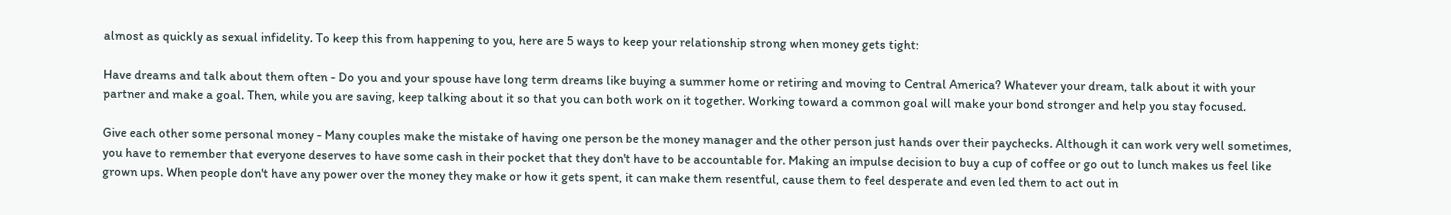almost as quickly as sexual infidelity. To keep this from happening to you, here are 5 ways to keep your relationship strong when money gets tight:

Have dreams and talk about them often - Do you and your spouse have long term dreams like buying a summer home or retiring and moving to Central America? Whatever your dream, talk about it with your partner and make a goal. Then, while you are saving, keep talking about it so that you can both work on it together. Working toward a common goal will make your bond stronger and help you stay focused.

Give each other some personal money - Many couples make the mistake of having one person be the money manager and the other person just hands over their paychecks. Although it can work very well sometimes, you have to remember that everyone deserves to have some cash in their pocket that they don't have to be accountable for. Making an impulse decision to buy a cup of coffee or go out to lunch makes us feel like grown ups. When people don't have any power over the money they make or how it gets spent, it can make them resentful, cause them to feel desperate and even led them to act out in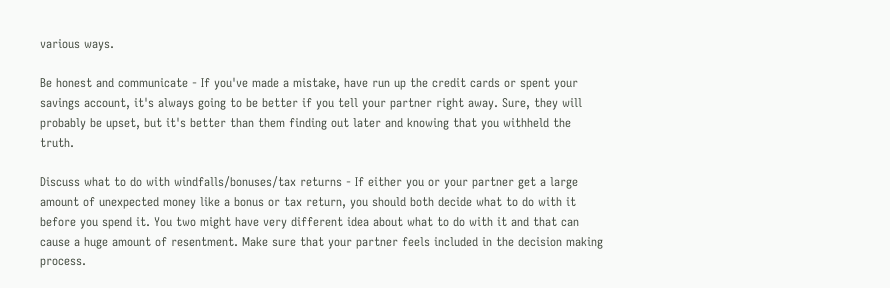various ways.

Be honest and communicate - If you've made a mistake, have run up the credit cards or spent your savings account, it's always going to be better if you tell your partner right away. Sure, they will probably be upset, but it's better than them finding out later and knowing that you withheld the truth.

Discuss what to do with windfalls/bonuses/tax returns - If either you or your partner get a large amount of unexpected money like a bonus or tax return, you should both decide what to do with it before you spend it. You two might have very different idea about what to do with it and that can cause a huge amount of resentment. Make sure that your partner feels included in the decision making process.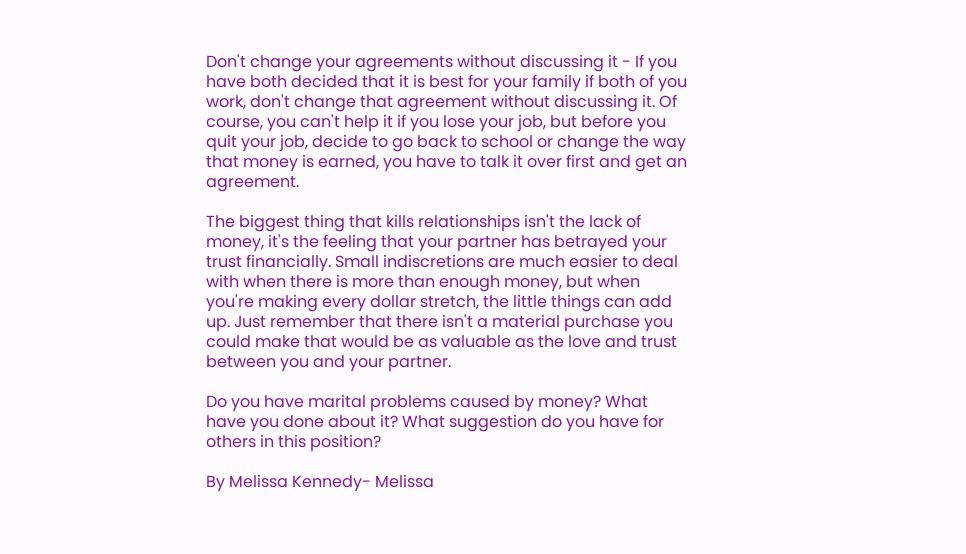Don't change your agreements without discussing it - If you have both decided that it is best for your family if both of you work, don't change that agreement without discussing it. Of course, you can't help it if you lose your job, but before you quit your job, decide to go back to school or change the way that money is earned, you have to talk it over first and get an agreement.

The biggest thing that kills relationships isn't the lack of money, it's the feeling that your partner has betrayed your trust financially. Small indiscretions are much easier to deal with when there is more than enough money, but when you're making every dollar stretch, the little things can add up. Just remember that there isn't a material purchase you could make that would be as valuable as the love and trust between you and your partner.

Do you have marital problems caused by money? What have you done about it? What suggestion do you have for others in this position?

By Melissa Kennedy- Melissa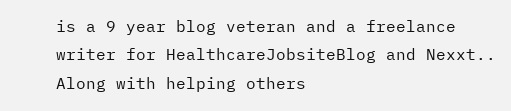is a 9 year blog veteran and a freelance writer for HealthcareJobsiteBlog and Nexxt.. Along with helping others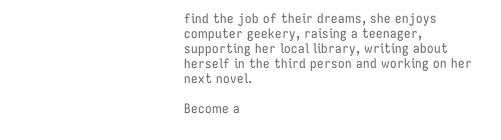find the job of their dreams, she enjoys computer geekery, raising a teenager, supporting her local library, writing about herself in the third person and working on her next novel.

Become a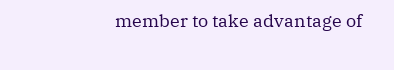member to take advantage of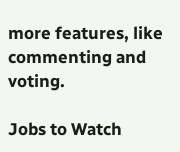more features, like commenting and voting.

Jobs to Watch